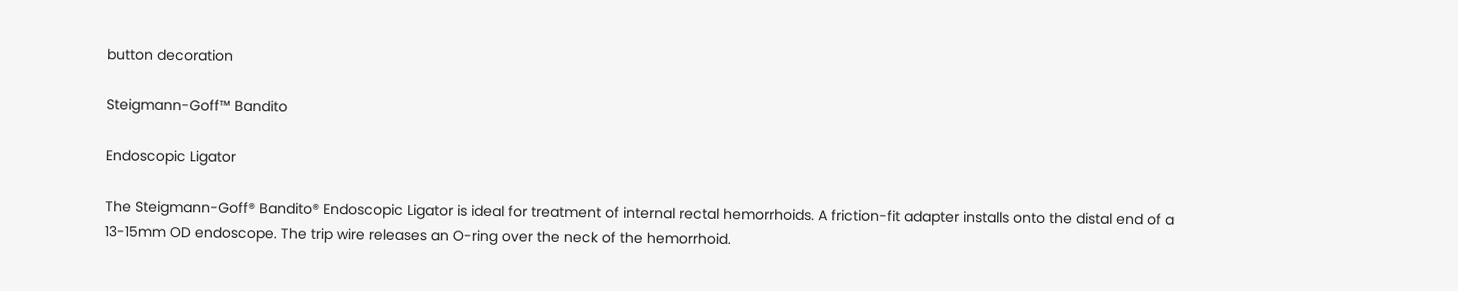button decoration

Steigmann-Goff™ Bandito

Endoscopic Ligator

The Steigmann-Goff® Bandito® Endoscopic Ligator is ideal for treatment of internal rectal hemorrhoids. A friction-fit adapter installs onto the distal end of a 13-15mm OD endoscope. The trip wire releases an O-ring over the neck of the hemorrhoid.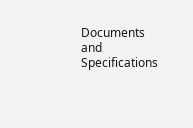Documents and Specifications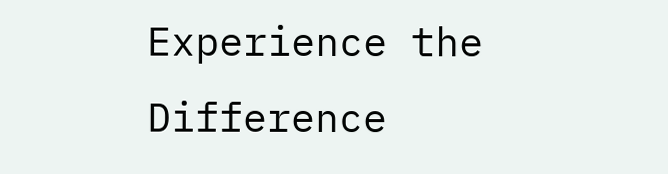Experience the Difference